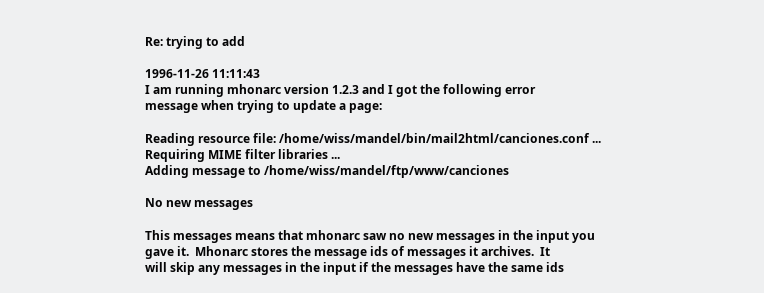Re: trying to add

1996-11-26 11:11:43
I am running mhonarc version 1.2.3 and I got the following error
message when trying to update a page:

Reading resource file: /home/wiss/mandel/bin/mail2html/canciones.conf ...
Requiring MIME filter libraries ...
Adding message to /home/wiss/mandel/ftp/www/canciones

No new messages

This messages means that mhonarc saw no new messages in the input you
gave it.  Mhonarc stores the message ids of messages it archives.  It
will skip any messages in the input if the messages have the same ids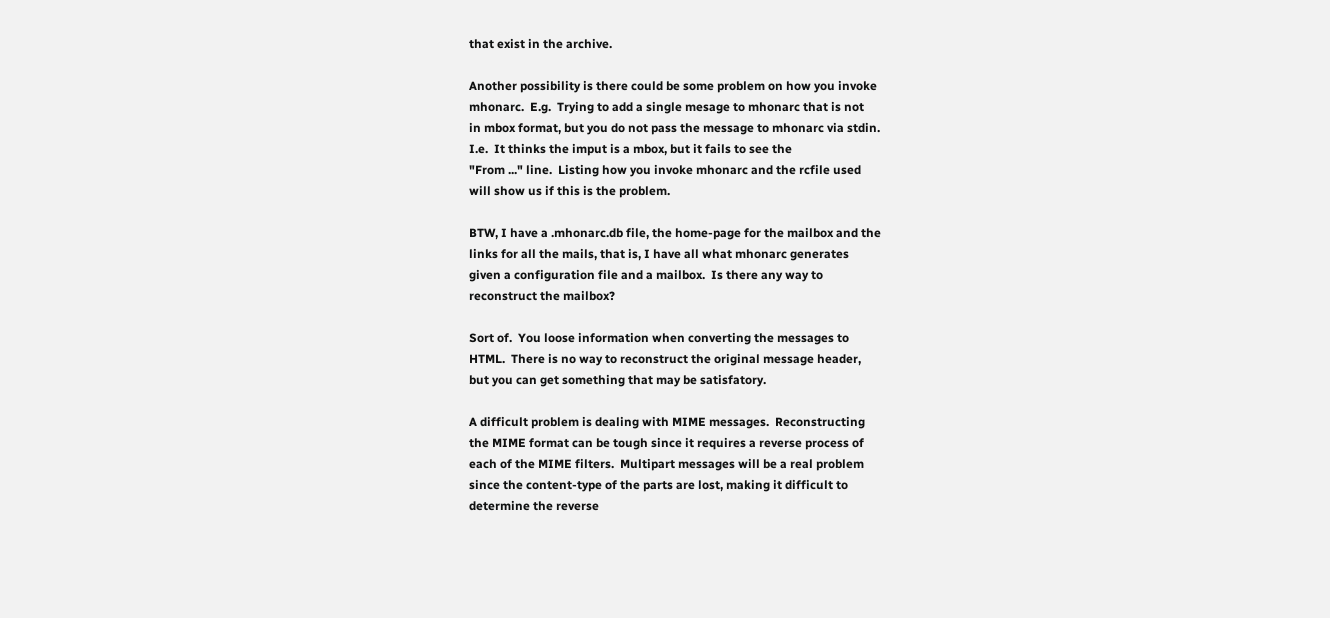that exist in the archive.

Another possibility is there could be some problem on how you invoke
mhonarc.  E.g.  Trying to add a single mesage to mhonarc that is not
in mbox format, but you do not pass the message to mhonarc via stdin.
I.e.  It thinks the imput is a mbox, but it fails to see the
"From ..." line.  Listing how you invoke mhonarc and the rcfile used
will show us if this is the problem.

BTW, I have a .mhonarc.db file, the home-page for the mailbox and the
links for all the mails, that is, I have all what mhonarc generates
given a configuration file and a mailbox.  Is there any way to
reconstruct the mailbox?

Sort of.  You loose information when converting the messages to
HTML.  There is no way to reconstruct the original message header,
but you can get something that may be satisfatory.

A difficult problem is dealing with MIME messages.  Reconstructing
the MIME format can be tough since it requires a reverse process of
each of the MIME filters.  Multipart messages will be a real problem
since the content-type of the parts are lost, making it difficult to
determine the reverse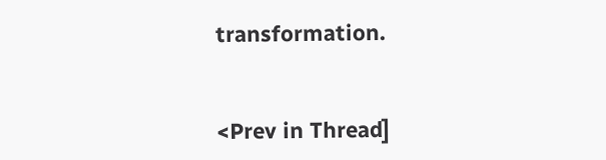transformation.


<Prev in Thread]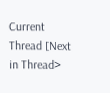Current Thread [Next in Thread>